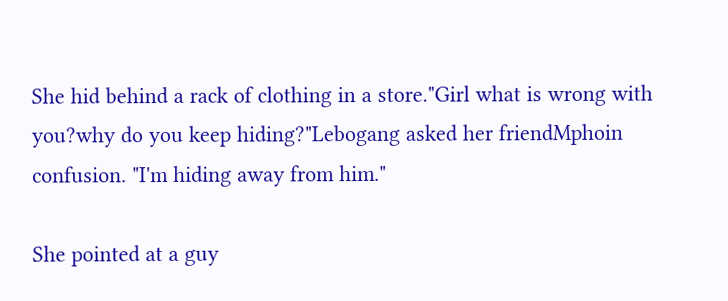She hid behind a rack of clothing in a store."Girl what is wrong with you?why do you keep hiding?"Lebogang asked her friendMphoin confusion. "I'm hiding away from him."

She pointed at a guy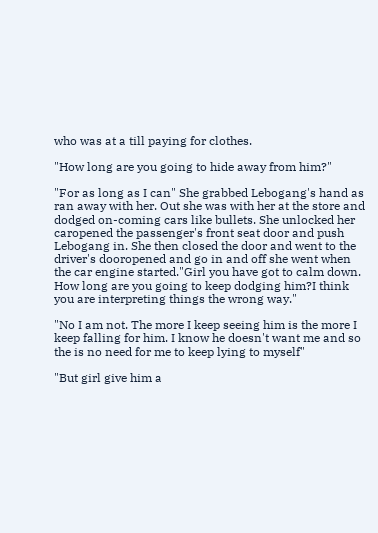who was at a till paying for clothes.

"How long are you going to hide away from him?"

"For as long as I can" She grabbed Lebogang's hand as ran away with her. Out she was with her at the store and dodged on-coming cars like bullets. She unlocked her caropened the passenger's front seat door and push Lebogang in. She then closed the door and went to the driver's dooropened and go in and off she went when the car engine started."Girl you have got to calm down. How long are you going to keep dodging him?I think you are interpreting things the wrong way."

"No I am not. The more I keep seeing him is the more I keep falling for him. I know he doesn't want me and so the is no need for me to keep lying to myself"

"But girl give him a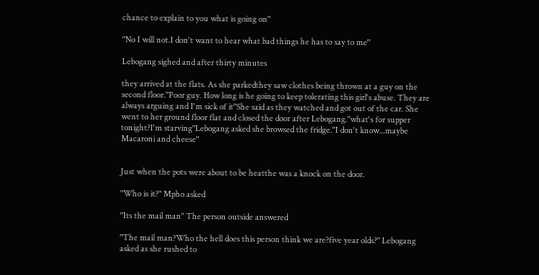chance to explain to you what is going on"

"No I will not.I don't want to hear what bad things he has to say to me"

Lebogang sighed and after thirty minutes

they arrived at the flats. As she parkedthey saw clothes being thrown at a guy on the second floor."Poor guy. How long is he going to keep tolerating this girl's abuse. They are always arguing and I'm sick of it"She said as they watched and got out of the car. She went to her ground floor flat and closed the door after Lebogang."what's for supper tonight?I'm starving"Lebogang asked she browsed the fridge."I don't know...maybe Macaroni and cheese"


Just when the pots were about to be heatthe was a knock on the door.

"Who is it?" Mpho asked

"Its the mail man" The person outside answered

"The mail man?Who the hell does this person think we are?five year olds?" Lebogang asked as she rushed to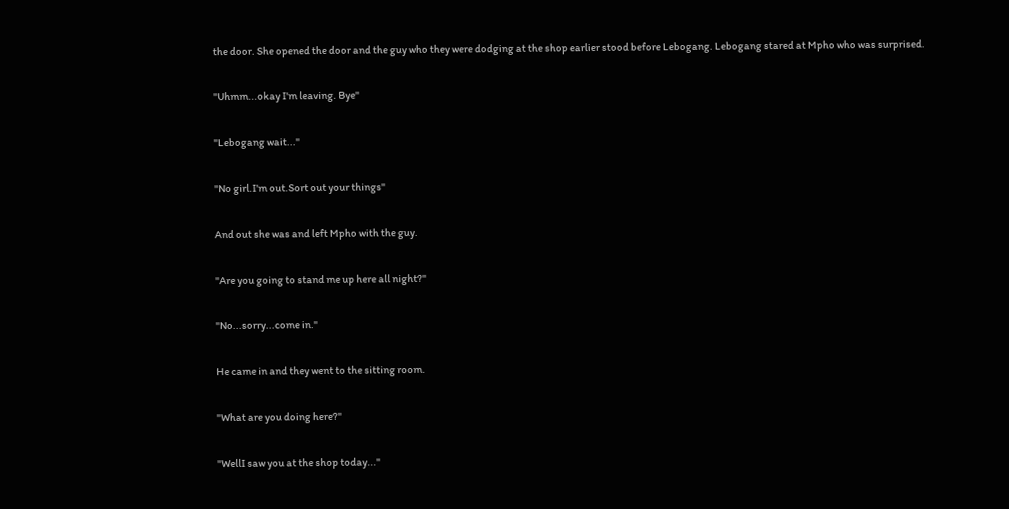the door. She opened the door and the guy who they were dodging at the shop earlier stood before Lebogang. Lebogang stared at Mpho who was surprised.

"Uhmm...okay I'm leaving. Bye"

"Lebogang wait..."

"No girl.I'm out.Sort out your things"

And out she was and left Mpho with the guy.

"Are you going to stand me up here all night?"

"No...sorry...come in."

He came in and they went to the sitting room.

"What are you doing here?"

"WellI saw you at the shop today..."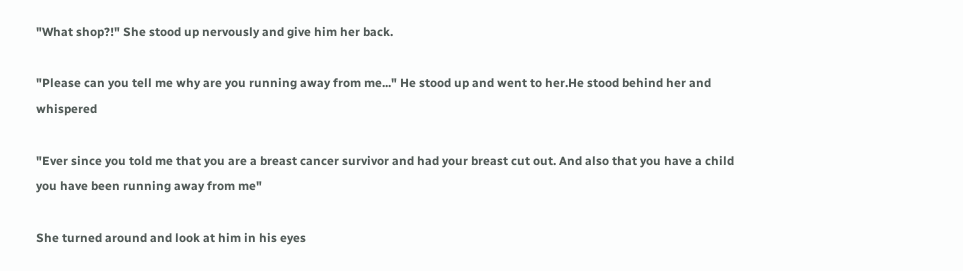"What shop?!" She stood up nervously and give him her back.

"Please can you tell me why are you running away from me..." He stood up and went to her.He stood behind her and whispered

"Ever since you told me that you are a breast cancer survivor and had your breast cut out. And also that you have a child you have been running away from me"

She turned around and look at him in his eyes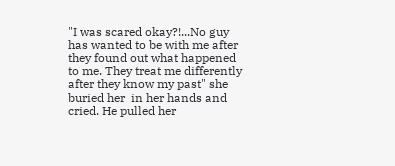"I was scared okay?!...No guy has wanted to be with me after they found out what happened to me. They treat me differently after they know my past" she buried her  in her hands and cried. He pulled her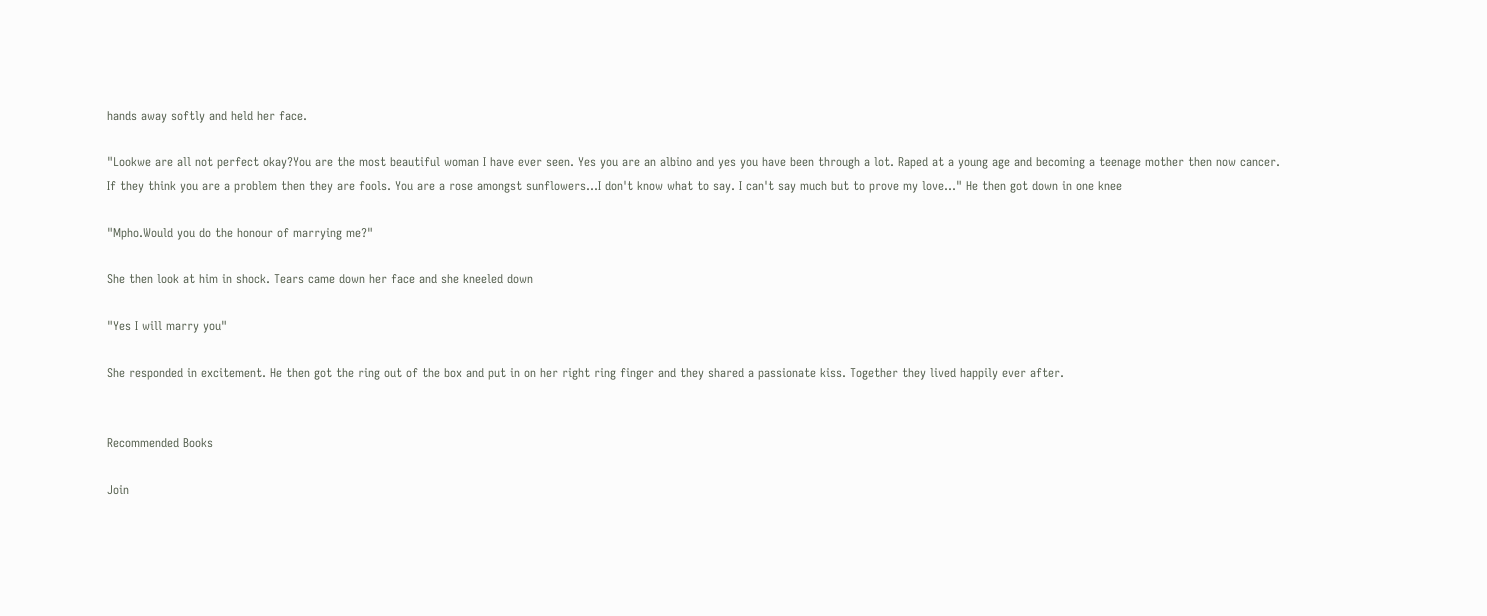hands away softly and held her face.

"Lookwe are all not perfect okay?You are the most beautiful woman I have ever seen. Yes you are an albino and yes you have been through a lot. Raped at a young age and becoming a teenage mother then now cancer. If they think you are a problem then they are fools. You are a rose amongst sunflowers...I don't know what to say. I can't say much but to prove my love..." He then got down in one knee

"Mpho.Would you do the honour of marrying me?"

She then look at him in shock. Tears came down her face and she kneeled down

"Yes I will marry you"

She responded in excitement. He then got the ring out of the box and put in on her right ring finger and they shared a passionate kiss. Together they lived happily ever after.


Recommended Books

Join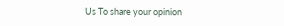Us To share your opinion